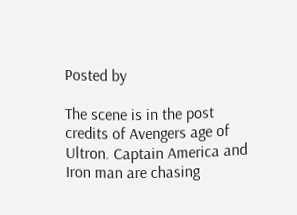Posted by

The scene is in the post credits of Avengers age of Ultron. Captain America and Iron man are chasing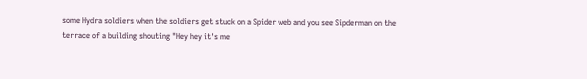some Hydra soldiers when the soldiers get stuck on a Spider web and you see Sipderman on the terrace of a building shouting "Hey hey it's me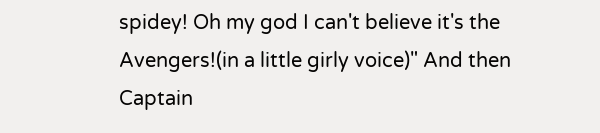spidey! Oh my god I can't believe it's the Avengers!(in a little girly voice)" And then Captain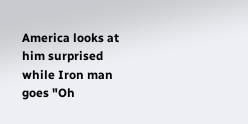America looks at him surprised while Iron man goes "Oh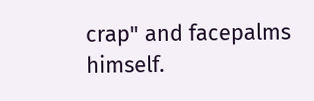crap" and facepalms himself.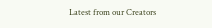Latest from our Creators